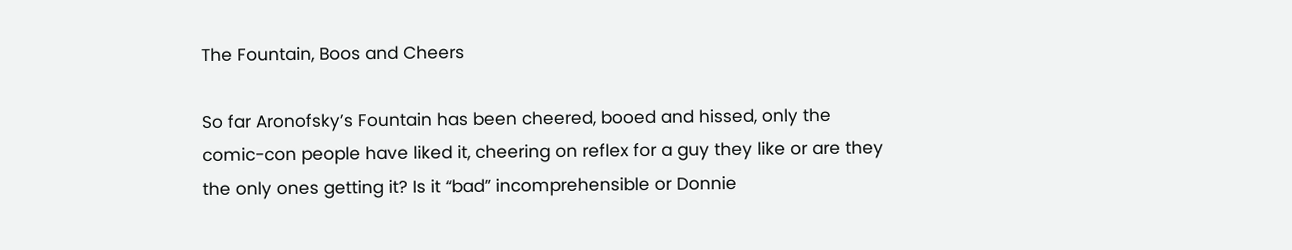The Fountain, Boos and Cheers

So far Aronofsky’s Fountain has been cheered, booed and hissed, only the comic-con people have liked it, cheering on reflex for a guy they like or are they the only ones getting it? Is it “bad” incomprehensible or Donnie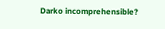Darko incomprehensible?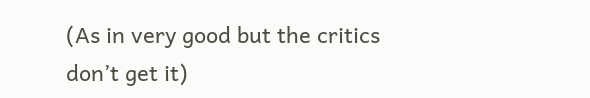(As in very good but the critics don’t get it)